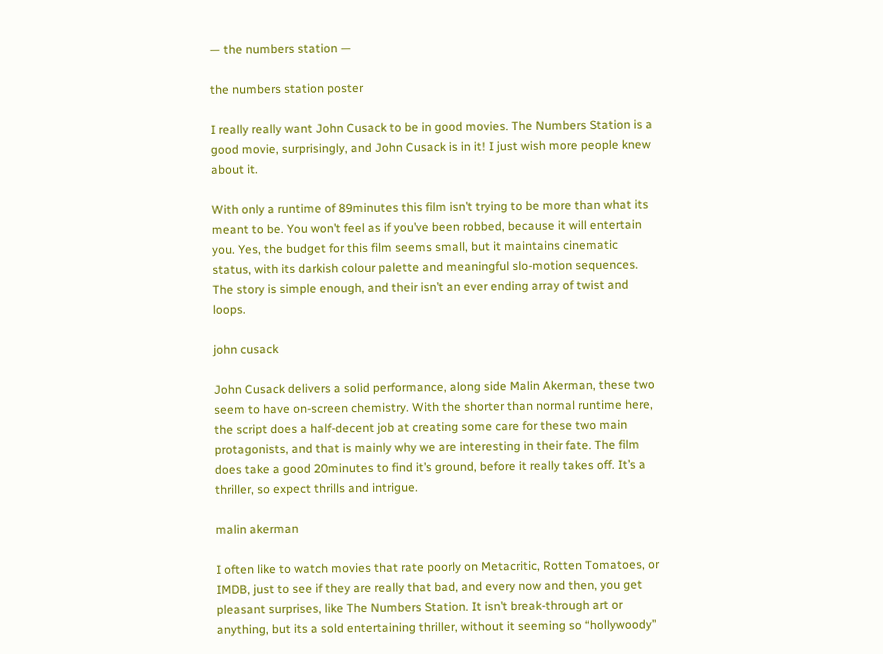— the numbers station —

the numbers station poster

I really really want John Cusack to be in good movies. The Numbers Station is a good movie, surprisingly, and John Cusack is in it! I just wish more people knew about it.

With only a runtime of 89minutes this film isn’t trying to be more than what its meant to be. You won’t feel as if you’ve been robbed, because it will entertain you. Yes, the budget for this film seems small, but it maintains cinematic status, with its darkish colour palette and meaningful slo-motion sequences. The story is simple enough, and their isn’t an ever ending array of twist and loops.

john cusack

John Cusack delivers a solid performance, along side Malin Akerman, these two seem to have on-screen chemistry. With the shorter than normal runtime here, the script does a half-decent job at creating some care for these two main protagonists, and that is mainly why we are interesting in their fate. The film does take a good 20minutes to find it’s ground, before it really takes off. It’s a thriller, so expect thrills and intrigue.

malin akerman

I often like to watch movies that rate poorly on Metacritic, Rotten Tomatoes, or IMDB, just to see if they are really that bad, and every now and then, you get pleasant surprises, like The Numbers Station. It isn’t break-through art or anything, but its a sold entertaining thriller, without it seeming so “hollywoody”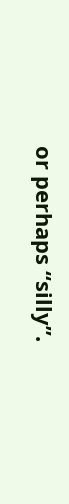or perhaps “silly”.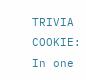TRIVIA COOKIE: In one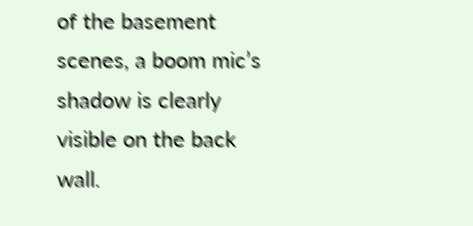of the basement scenes, a boom mic’s shadow is clearly visible on the back wall.